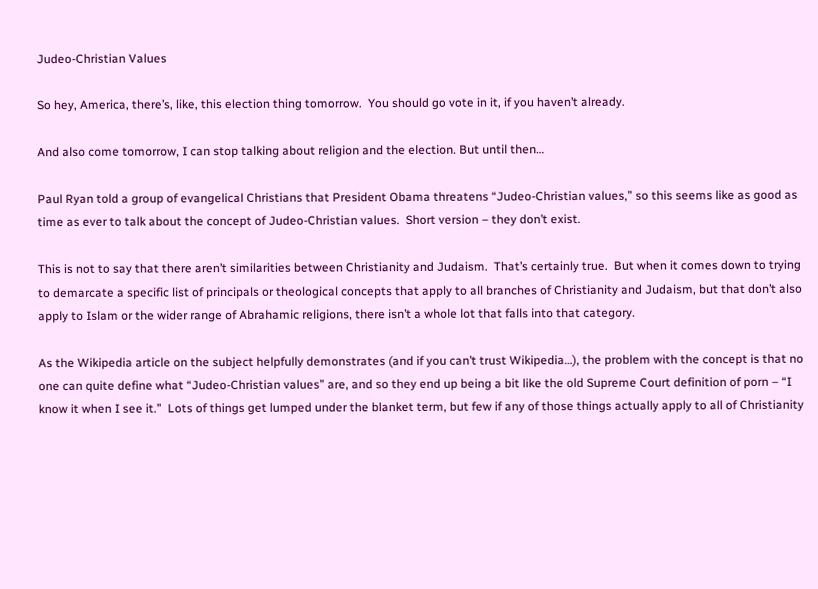Judeo-Christian Values

So hey, America, there’s, like, this election thing tomorrow.  You should go vote in it, if you haven’t already.

And also come tomorrow, I can stop talking about religion and the election. But until then…

Paul Ryan told a group of evangelical Christians that President Obama threatens “Judeo-Christian values,” so this seems like as good as time as ever to talk about the concept of Judeo-Christian values.  Short version – they don’t exist.

This is not to say that there aren’t similarities between Christianity and Judaism.  That’s certainly true.  But when it comes down to trying to demarcate a specific list of principals or theological concepts that apply to all branches of Christianity and Judaism, but that don’t also apply to Islam or the wider range of Abrahamic religions, there isn’t a whole lot that falls into that category.

As the Wikipedia article on the subject helpfully demonstrates (and if you can’t trust Wikipedia…), the problem with the concept is that no one can quite define what “Judeo-Christian values” are, and so they end up being a bit like the old Supreme Court definition of porn – “I know it when I see it.”  Lots of things get lumped under the blanket term, but few if any of those things actually apply to all of Christianity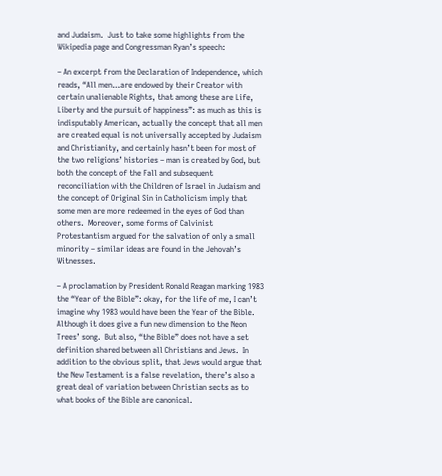and Judaism.  Just to take some highlights from the Wikipedia page and Congressman Ryan’s speech:

– An excerpt from the Declaration of Independence, which reads, “All men…are endowed by their Creator with certain unalienable Rights, that among these are Life, Liberty and the pursuit of happiness”: as much as this is indisputably American, actually the concept that all men are created equal is not universally accepted by Judaism and Christianity, and certainly hasn’t been for most of the two religions’ histories – man is created by God, but both the concept of the Fall and subsequent reconciliation with the Children of Israel in Judaism and the concept of Original Sin in Catholicism imply that some men are more redeemed in the eyes of God than others.  Moreover, some forms of Calvinist Protestantism argued for the salvation of only a small minority – similar ideas are found in the Jehovah’s Witnesses.

– A proclamation by President Ronald Reagan marking 1983 the “Year of the Bible”: okay, for the life of me, I can’t imagine why 1983 would have been the Year of the Bible.  Although it does give a fun new dimension to the Neon Trees’ song.  But also, “the Bible” does not have a set definition shared between all Christians and Jews.  In addition to the obvious split, that Jews would argue that the New Testament is a false revelation, there’s also a great deal of variation between Christian sects as to what books of the Bible are canonical.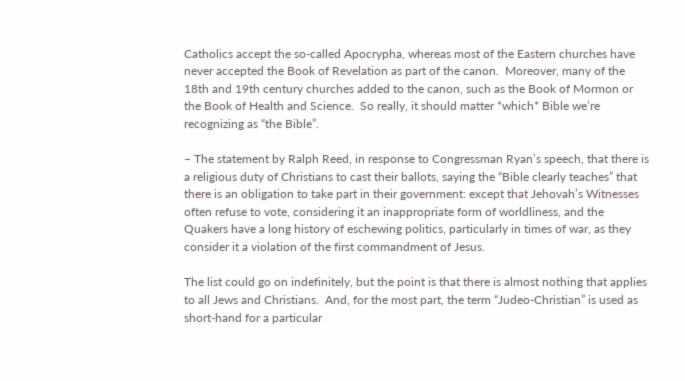Catholics accept the so-called Apocrypha, whereas most of the Eastern churches have never accepted the Book of Revelation as part of the canon.  Moreover, many of the 18th and 19th century churches added to the canon, such as the Book of Mormon or the Book of Health and Science.  So really, it should matter *which* Bible we’re recognizing as “the Bible”.

– The statement by Ralph Reed, in response to Congressman Ryan’s speech, that there is a religious duty of Christians to cast their ballots, saying the “Bible clearly teaches” that there is an obligation to take part in their government: except that Jehovah’s Witnesses often refuse to vote, considering it an inappropriate form of worldliness, and the Quakers have a long history of eschewing politics, particularly in times of war, as they consider it a violation of the first commandment of Jesus.

The list could go on indefinitely, but the point is that there is almost nothing that applies to all Jews and Christians.  And, for the most part, the term “Judeo-Christian” is used as short-hand for a particular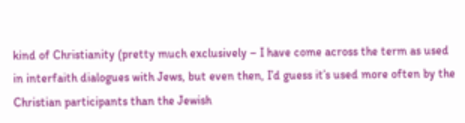kind of Christianity (pretty much exclusively – I have come across the term as used in interfaith dialogues with Jews, but even then, I’d guess it’s used more often by the Christian participants than the Jewish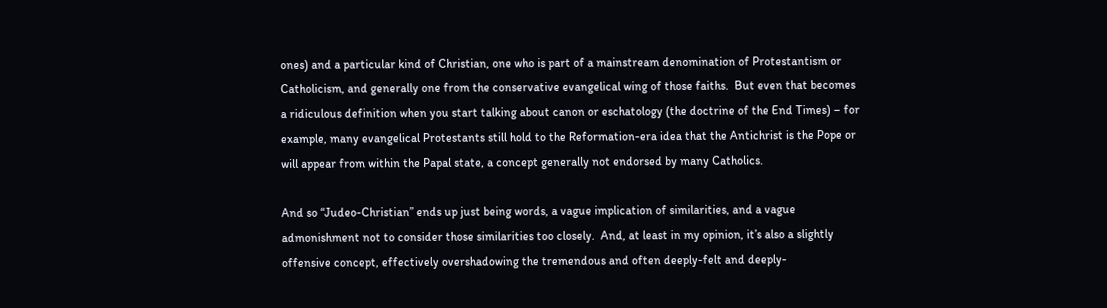ones) and a particular kind of Christian, one who is part of a mainstream denomination of Protestantism or Catholicism, and generally one from the conservative evangelical wing of those faiths.  But even that becomes a ridiculous definition when you start talking about canon or eschatology (the doctrine of the End Times) – for example, many evangelical Protestants still hold to the Reformation-era idea that the Antichrist is the Pope or will appear from within the Papal state, a concept generally not endorsed by many Catholics.

And so “Judeo-Christian” ends up just being words, a vague implication of similarities, and a vague admonishment not to consider those similarities too closely.  And, at least in my opinion, it’s also a slightly offensive concept, effectively overshadowing the tremendous and often deeply-felt and deeply-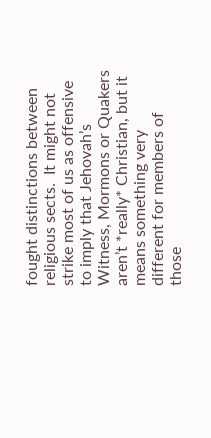fought distinctions between religious sects.  It might not strike most of us as offensive to imply that Jehovah’s Witness, Mormons or Quakers aren’t *really* Christian, but it means something very different for members of those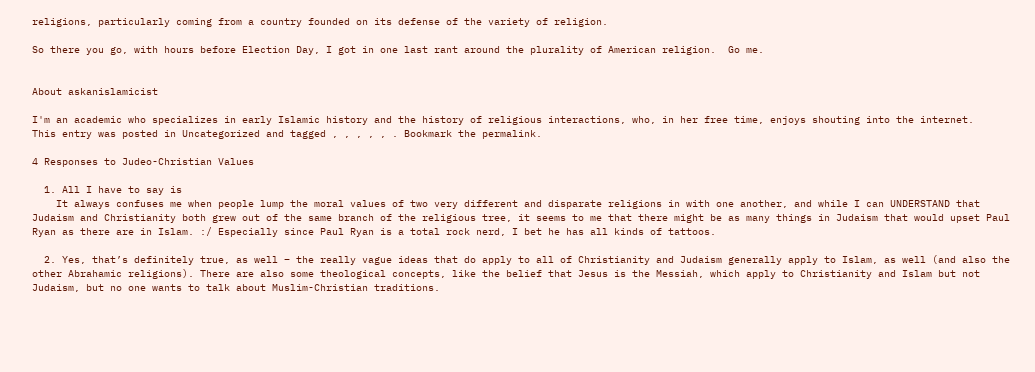religions, particularly coming from a country founded on its defense of the variety of religion.

So there you go, with hours before Election Day, I got in one last rant around the plurality of American religion.  Go me.


About askanislamicist

I'm an academic who specializes in early Islamic history and the history of religious interactions, who, in her free time, enjoys shouting into the internet.
This entry was posted in Uncategorized and tagged , , , , , . Bookmark the permalink.

4 Responses to Judeo-Christian Values

  1. All I have to say is
    It always confuses me when people lump the moral values of two very different and disparate religions in with one another, and while I can UNDERSTAND that Judaism and Christianity both grew out of the same branch of the religious tree, it seems to me that there might be as many things in Judaism that would upset Paul Ryan as there are in Islam. :/ Especially since Paul Ryan is a total rock nerd, I bet he has all kinds of tattoos.

  2. Yes, that’s definitely true, as well – the really vague ideas that do apply to all of Christianity and Judaism generally apply to Islam, as well (and also the other Abrahamic religions). There are also some theological concepts, like the belief that Jesus is the Messiah, which apply to Christianity and Islam but not Judaism, but no one wants to talk about Muslim-Christian traditions.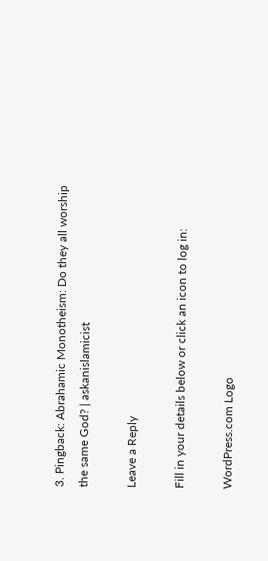3. Pingback: Abrahamic Monotheism: Do they all worship the same God? | askanislamicist

Leave a Reply

Fill in your details below or click an icon to log in:

WordPress.com Logo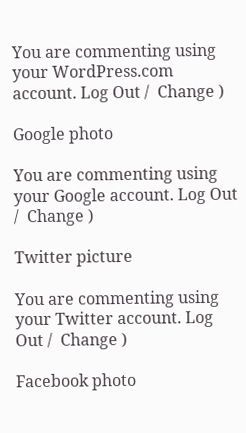You are commenting using your WordPress.com account. Log Out /  Change )

Google photo

You are commenting using your Google account. Log Out /  Change )

Twitter picture

You are commenting using your Twitter account. Log Out /  Change )

Facebook photo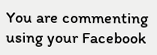You are commenting using your Facebook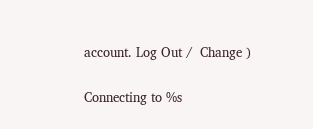account. Log Out /  Change )

Connecting to %s